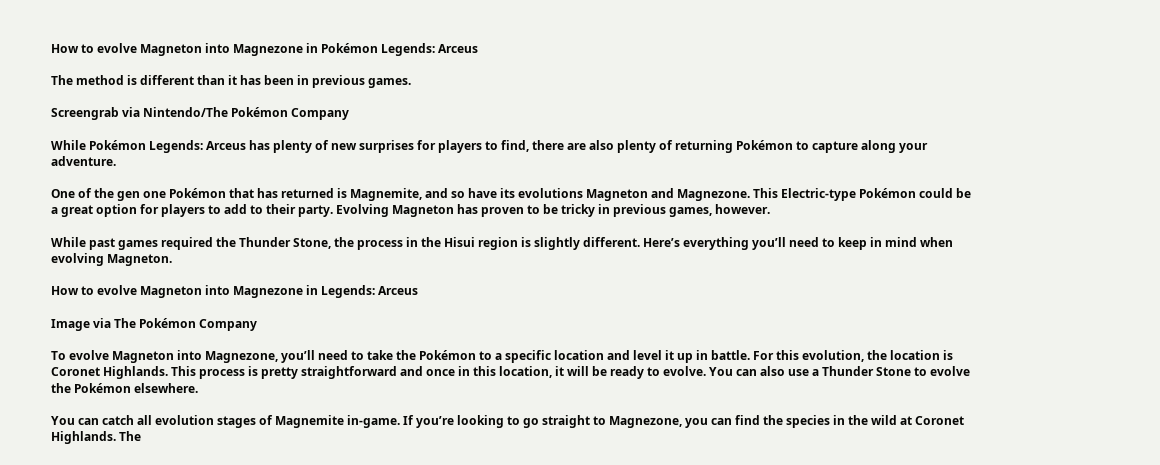How to evolve Magneton into Magnezone in Pokémon Legends: Arceus

The method is different than it has been in previous games.

Screengrab via Nintendo/The Pokémon Company

While Pokémon Legends: Arceus has plenty of new surprises for players to find, there are also plenty of returning Pokémon to capture along your adventure.

One of the gen one Pokémon that has returned is Magnemite, and so have its evolutions Magneton and Magnezone. This Electric-type Pokémon could be a great option for players to add to their party. Evolving Magneton has proven to be tricky in previous games, however.

While past games required the Thunder Stone, the process in the Hisui region is slightly different. Here’s everything you’ll need to keep in mind when evolving Magneton.

How to evolve Magneton into Magnezone in Legends: Arceus

Image via The Pokémon Company

To evolve Magneton into Magnezone, you’ll need to take the Pokémon to a specific location and level it up in battle. For this evolution, the location is Coronet Highlands. This process is pretty straightforward and once in this location, it will be ready to evolve. You can also use a Thunder Stone to evolve the Pokémon elsewhere.

You can catch all evolution stages of Magnemite in-game. If you’re looking to go straight to Magnezone, you can find the species in the wild at Coronet Highlands. The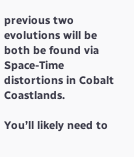previous two evolutions will be both be found via Space-Time distortions in Cobalt Coastlands.

You’ll likely need to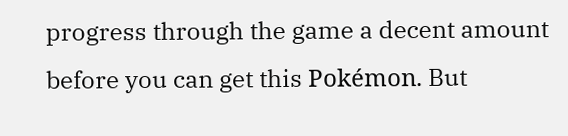progress through the game a decent amount before you can get this Pokémon. But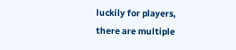luckily for players, there are multiple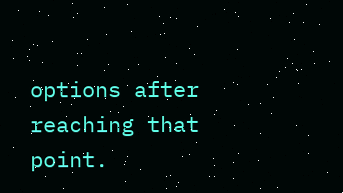options after reaching that point.